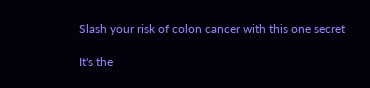Slash your risk of colon cancer with this one secret

It's the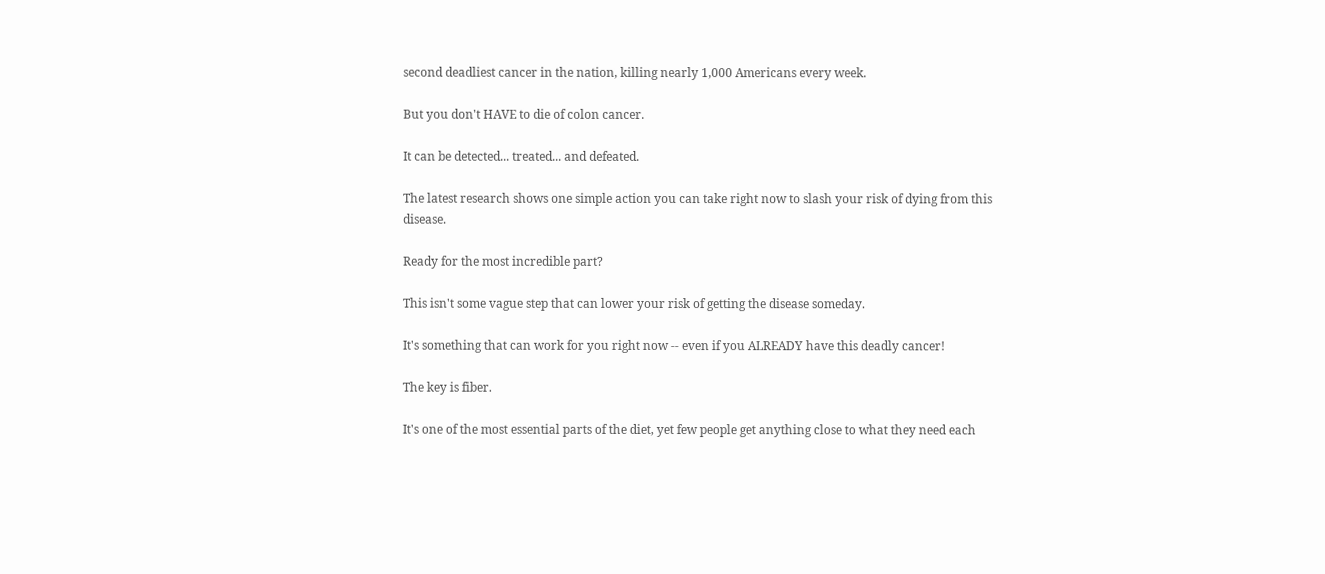second deadliest cancer in the nation, killing nearly 1,000 Americans every week.

But you don't HAVE to die of colon cancer.

It can be detected... treated... and defeated.

The latest research shows one simple action you can take right now to slash your risk of dying from this disease.

Ready for the most incredible part?

This isn't some vague step that can lower your risk of getting the disease someday.

It's something that can work for you right now -- even if you ALREADY have this deadly cancer!

The key is fiber.

It's one of the most essential parts of the diet, yet few people get anything close to what they need each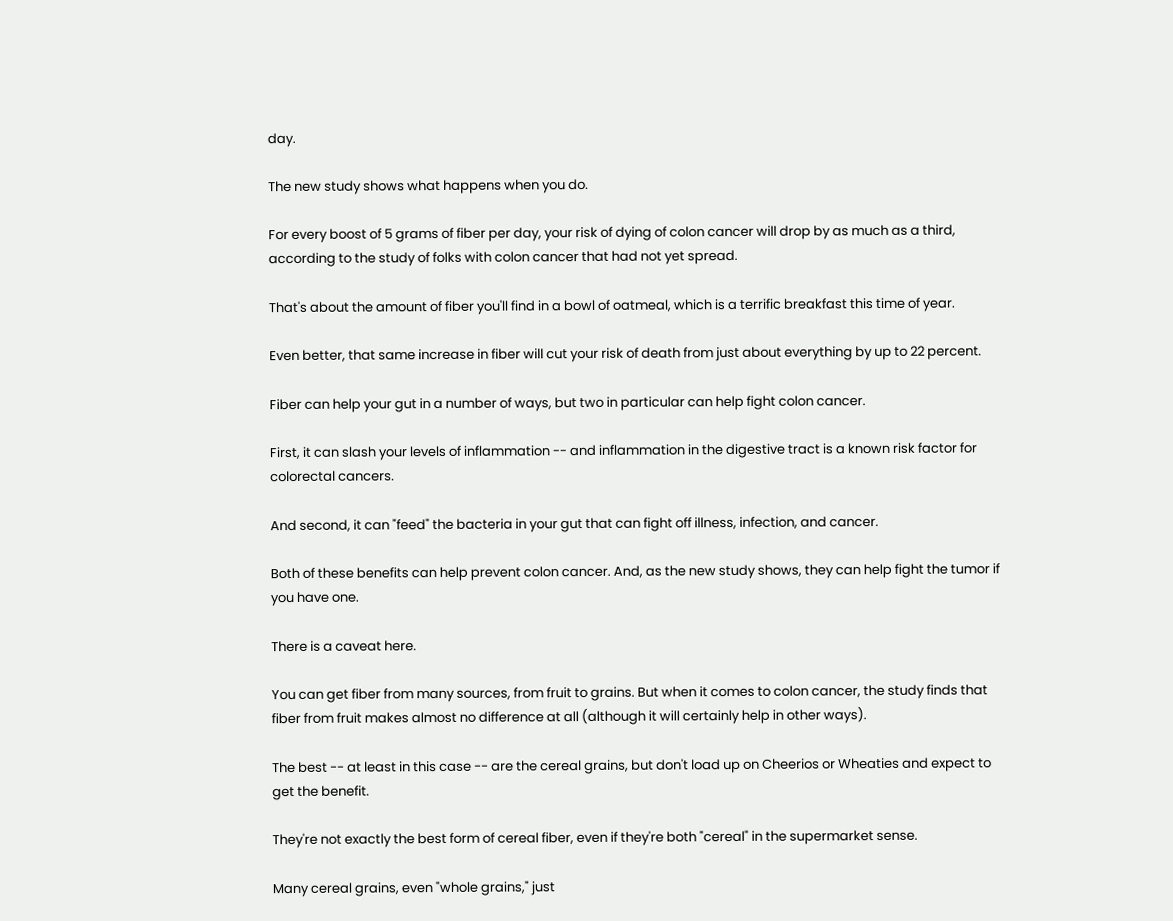day.

The new study shows what happens when you do.

For every boost of 5 grams of fiber per day, your risk of dying of colon cancer will drop by as much as a third, according to the study of folks with colon cancer that had not yet spread.

That's about the amount of fiber you'll find in a bowl of oatmeal, which is a terrific breakfast this time of year.

Even better, that same increase in fiber will cut your risk of death from just about everything by up to 22 percent.

Fiber can help your gut in a number of ways, but two in particular can help fight colon cancer.

First, it can slash your levels of inflammation -- and inflammation in the digestive tract is a known risk factor for colorectal cancers.

And second, it can "feed" the bacteria in your gut that can fight off illness, infection, and cancer.

Both of these benefits can help prevent colon cancer. And, as the new study shows, they can help fight the tumor if you have one.

There is a caveat here.

You can get fiber from many sources, from fruit to grains. But when it comes to colon cancer, the study finds that fiber from fruit makes almost no difference at all (although it will certainly help in other ways).

The best -- at least in this case -- are the cereal grains, but don't load up on Cheerios or Wheaties and expect to get the benefit.

They're not exactly the best form of cereal fiber, even if they're both "cereal" in the supermarket sense.

Many cereal grains, even "whole grains," just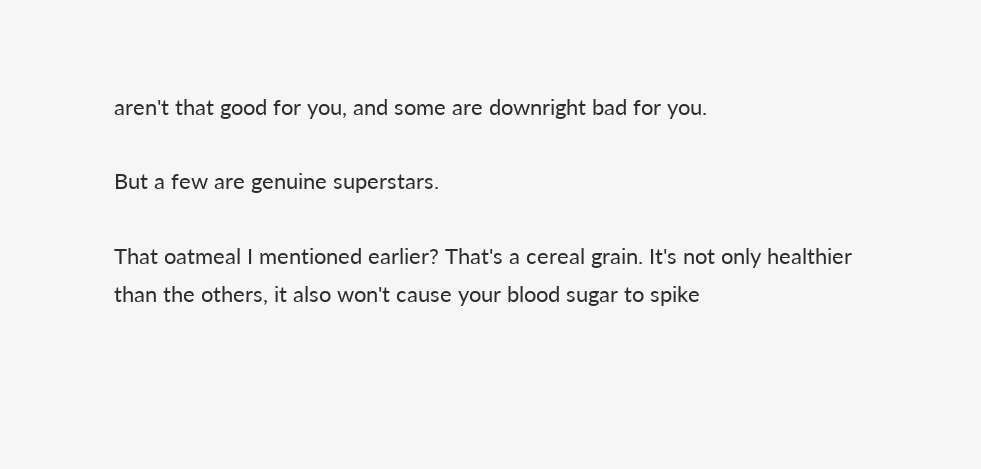aren't that good for you, and some are downright bad for you.

But a few are genuine superstars.

That oatmeal I mentioned earlier? That's a cereal grain. It's not only healthier than the others, it also won't cause your blood sugar to spike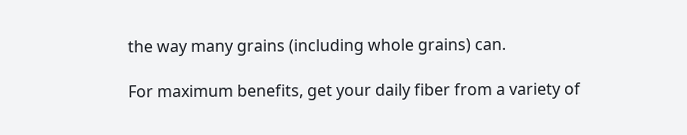the way many grains (including whole grains) can.

For maximum benefits, get your daily fiber from a variety of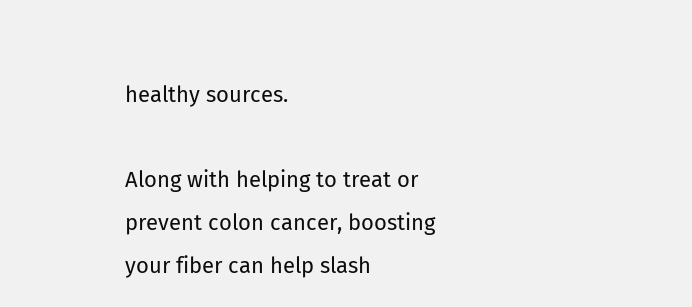healthy sources.

Along with helping to treat or prevent colon cancer, boosting your fiber can help slash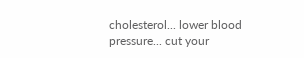cholesterol... lower blood pressure... cut your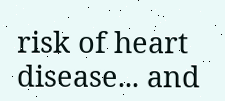risk of heart disease... and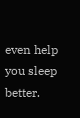even help you sleep better.